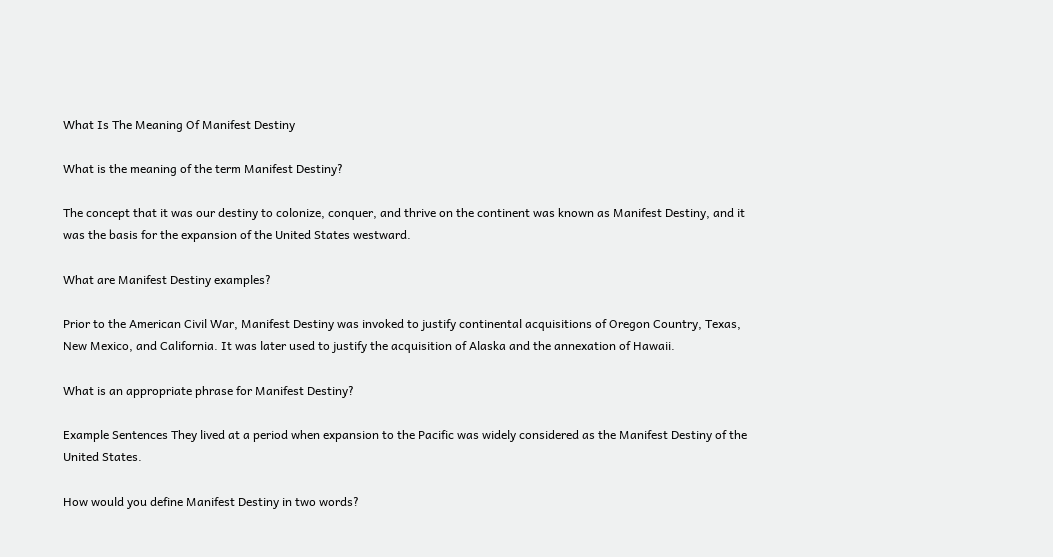What Is The Meaning Of Manifest Destiny

What is the meaning of the term Manifest Destiny?

The concept that it was our destiny to colonize, conquer, and thrive on the continent was known as Manifest Destiny, and it was the basis for the expansion of the United States westward.

What are Manifest Destiny examples?

Prior to the American Civil War, Manifest Destiny was invoked to justify continental acquisitions of Oregon Country, Texas, New Mexico, and California. It was later used to justify the acquisition of Alaska and the annexation of Hawaii.

What is an appropriate phrase for Manifest Destiny?

Example Sentences They lived at a period when expansion to the Pacific was widely considered as the Manifest Destiny of the United States.

How would you define Manifest Destiny in two words?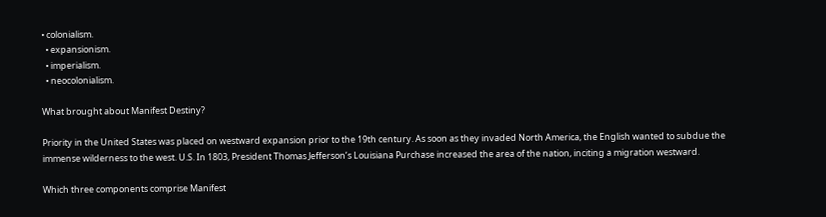• colonialism.
  • expansionism.
  • imperialism.
  • neocolonialism.

What brought about Manifest Destiny?

Priority in the United States was placed on westward expansion prior to the 19th century. As soon as they invaded North America, the English wanted to subdue the immense wilderness to the west. U.S. In 1803, President Thomas Jefferson’s Louisiana Purchase increased the area of the nation, inciting a migration westward.

Which three components comprise Manifest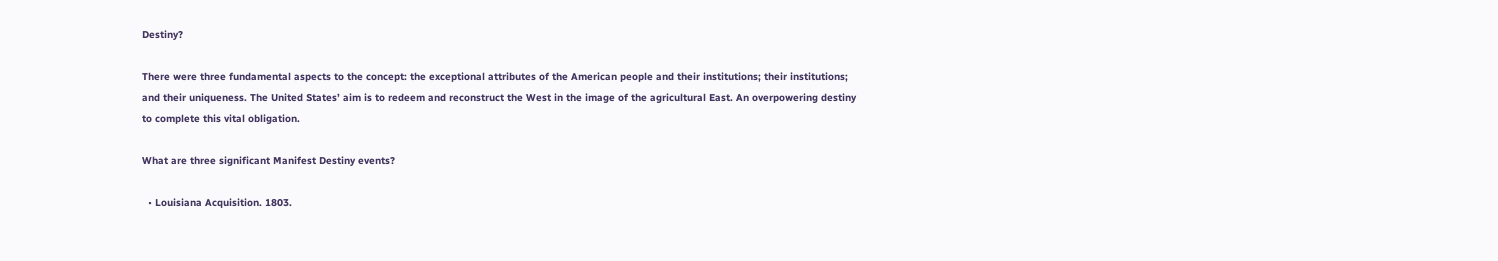Destiny?

There were three fundamental aspects to the concept: the exceptional attributes of the American people and their institutions; their institutions; and their uniqueness. The United States’ aim is to redeem and reconstruct the West in the image of the agricultural East. An overpowering destiny to complete this vital obligation.

What are three significant Manifest Destiny events?

  • Louisiana Acquisition. 1803.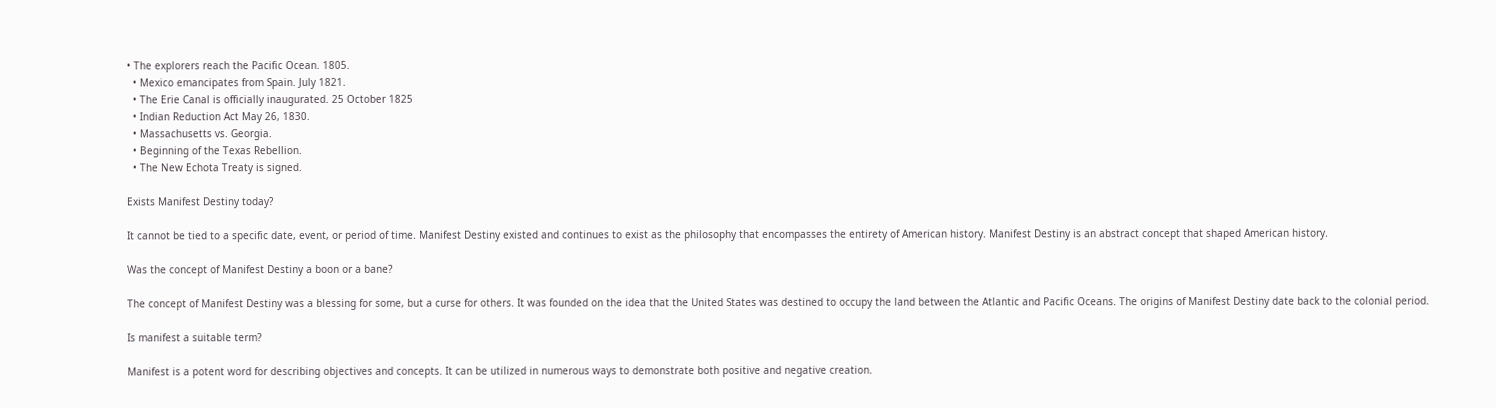• The explorers reach the Pacific Ocean. 1805.
  • Mexico emancipates from Spain. July 1821.
  • The Erie Canal is officially inaugurated. 25 October 1825
  • Indian Reduction Act May 26, 1830.
  • Massachusetts vs. Georgia.
  • Beginning of the Texas Rebellion.
  • The New Echota Treaty is signed.

Exists Manifest Destiny today?

It cannot be tied to a specific date, event, or period of time. Manifest Destiny existed and continues to exist as the philosophy that encompasses the entirety of American history. Manifest Destiny is an abstract concept that shaped American history.

Was the concept of Manifest Destiny a boon or a bane?

The concept of Manifest Destiny was a blessing for some, but a curse for others. It was founded on the idea that the United States was destined to occupy the land between the Atlantic and Pacific Oceans. The origins of Manifest Destiny date back to the colonial period.

Is manifest a suitable term?

Manifest is a potent word for describing objectives and concepts. It can be utilized in numerous ways to demonstrate both positive and negative creation.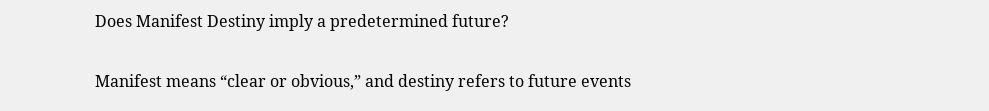Does Manifest Destiny imply a predetermined future?

Manifest means “clear or obvious,” and destiny refers to future events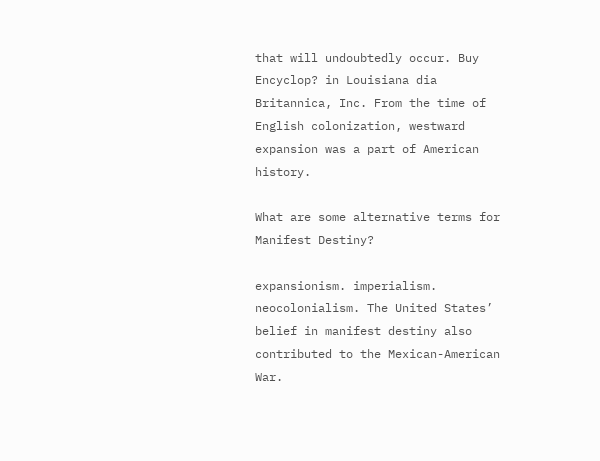that will undoubtedly occur. Buy Encyclop? in Louisiana dia Britannica, Inc. From the time of English colonization, westward expansion was a part of American history.

What are some alternative terms for Manifest Destiny?

expansionism. imperialism. neocolonialism. The United States’ belief in manifest destiny also contributed to the Mexican-American War.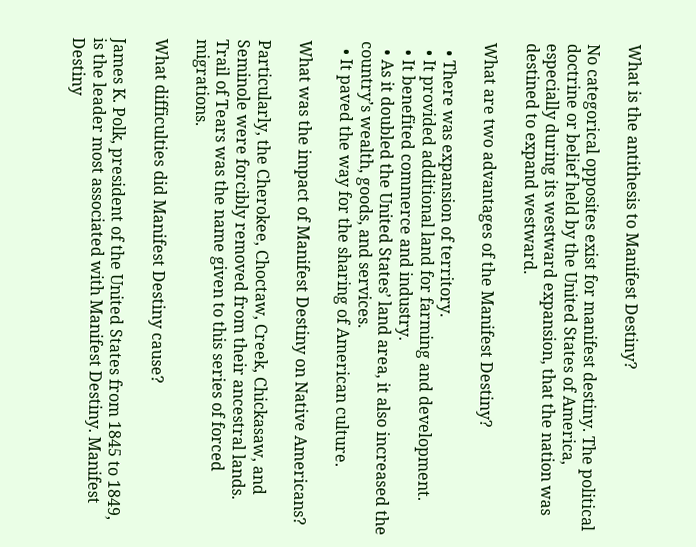What is the antithesis to Manifest Destiny?

No categorical opposites exist for manifest destiny. The political doctrine or belief held by the United States of America, especially during its westward expansion, that the nation was destined to expand westward.

What are two advantages of the Manifest Destiny?

  • There was expansion of territory.
  • It provided additional land for farming and development.
  • It benefited commerce and industry.
  • As it doubled the United States’ land area, it also increased the country’s wealth, goods, and services.
  • It paved the way for the sharing of American culture.

What was the impact of Manifest Destiny on Native Americans?

Particularly, the Cherokee, Choctaw, Creek, Chickasaw, and Seminole were forcibly removed from their ancestral lands. Trail of Tears was the name given to this series of forced migrations.

What difficulties did Manifest Destiny cause?

James K. Polk, president of the United States from 1845 to 1849, is the leader most associated with Manifest Destiny. Manifest Destiny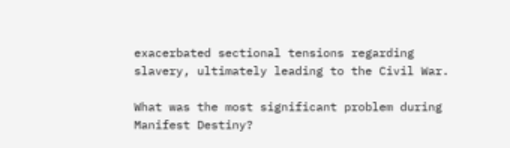exacerbated sectional tensions regarding slavery, ultimately leading to the Civil War.

What was the most significant problem during Manifest Destiny?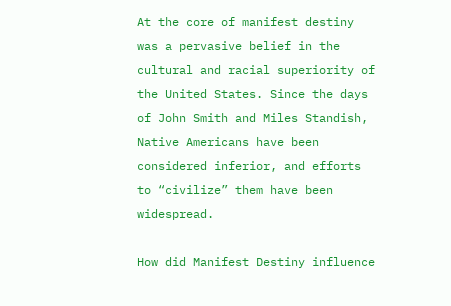At the core of manifest destiny was a pervasive belief in the cultural and racial superiority of the United States. Since the days of John Smith and Miles Standish, Native Americans have been considered inferior, and efforts to “civilize” them have been widespread.

How did Manifest Destiny influence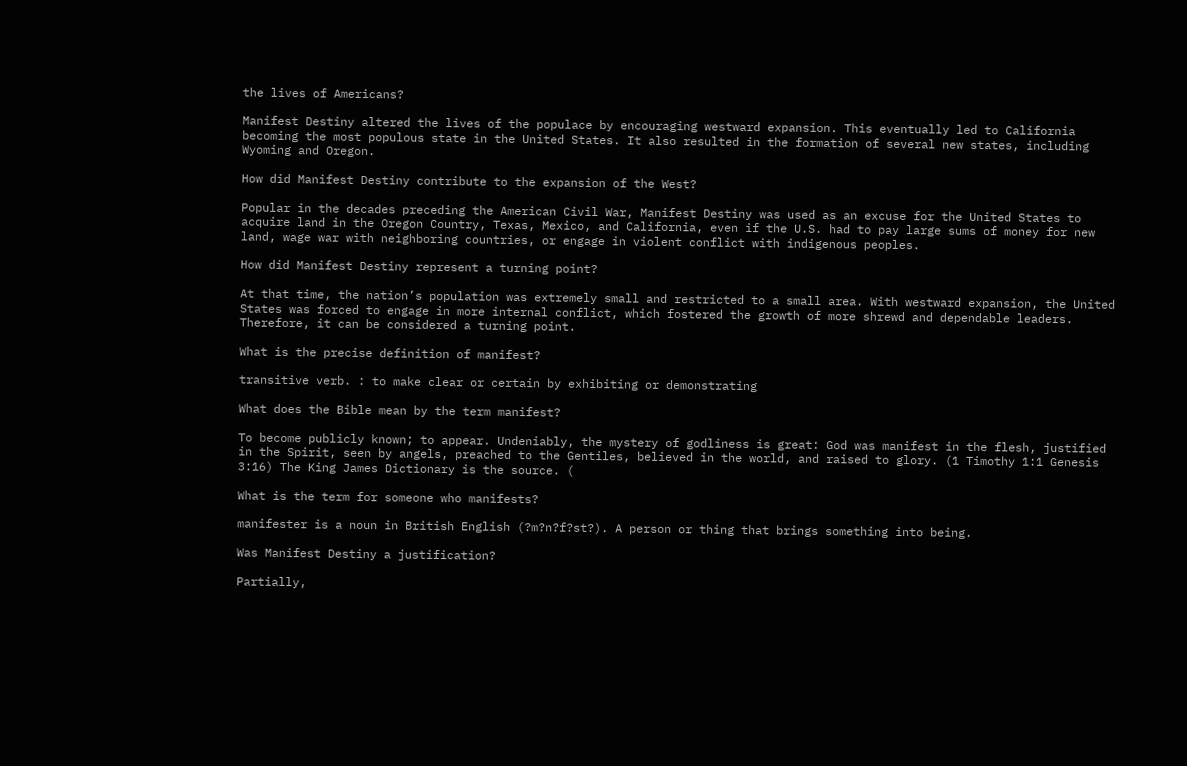the lives of Americans?

Manifest Destiny altered the lives of the populace by encouraging westward expansion. This eventually led to California becoming the most populous state in the United States. It also resulted in the formation of several new states, including Wyoming and Oregon.

How did Manifest Destiny contribute to the expansion of the West?

Popular in the decades preceding the American Civil War, Manifest Destiny was used as an excuse for the United States to acquire land in the Oregon Country, Texas, Mexico, and California, even if the U.S. had to pay large sums of money for new land, wage war with neighboring countries, or engage in violent conflict with indigenous peoples.

How did Manifest Destiny represent a turning point?

At that time, the nation’s population was extremely small and restricted to a small area. With westward expansion, the United States was forced to engage in more internal conflict, which fostered the growth of more shrewd and dependable leaders. Therefore, it can be considered a turning point.

What is the precise definition of manifest?

transitive verb. : to make clear or certain by exhibiting or demonstrating

What does the Bible mean by the term manifest?

To become publicly known; to appear. Undeniably, the mystery of godliness is great: God was manifest in the flesh, justified in the Spirit, seen by angels, preached to the Gentiles, believed in the world, and raised to glory. (1 Timothy 1:1 Genesis 3:16) The King James Dictionary is the source. (

What is the term for someone who manifests?

manifester is a noun in British English (?m?n?f?st?). A person or thing that brings something into being.

Was Manifest Destiny a justification?

Partially,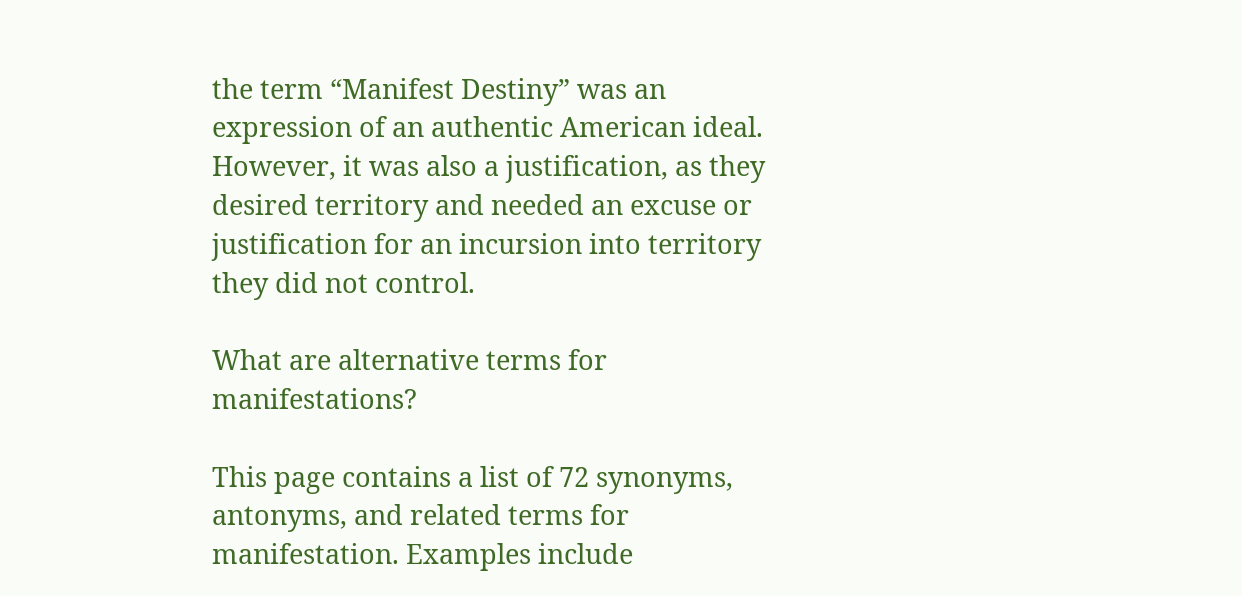the term “Manifest Destiny” was an expression of an authentic American ideal. However, it was also a justification, as they desired territory and needed an excuse or justification for an incursion into territory they did not control.

What are alternative terms for manifestations?

This page contains a list of 72 synonyms, antonyms, and related terms for manifestation. Examples include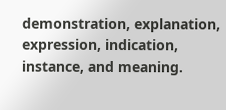demonstration, explanation, expression, indication, instance, and meaning.